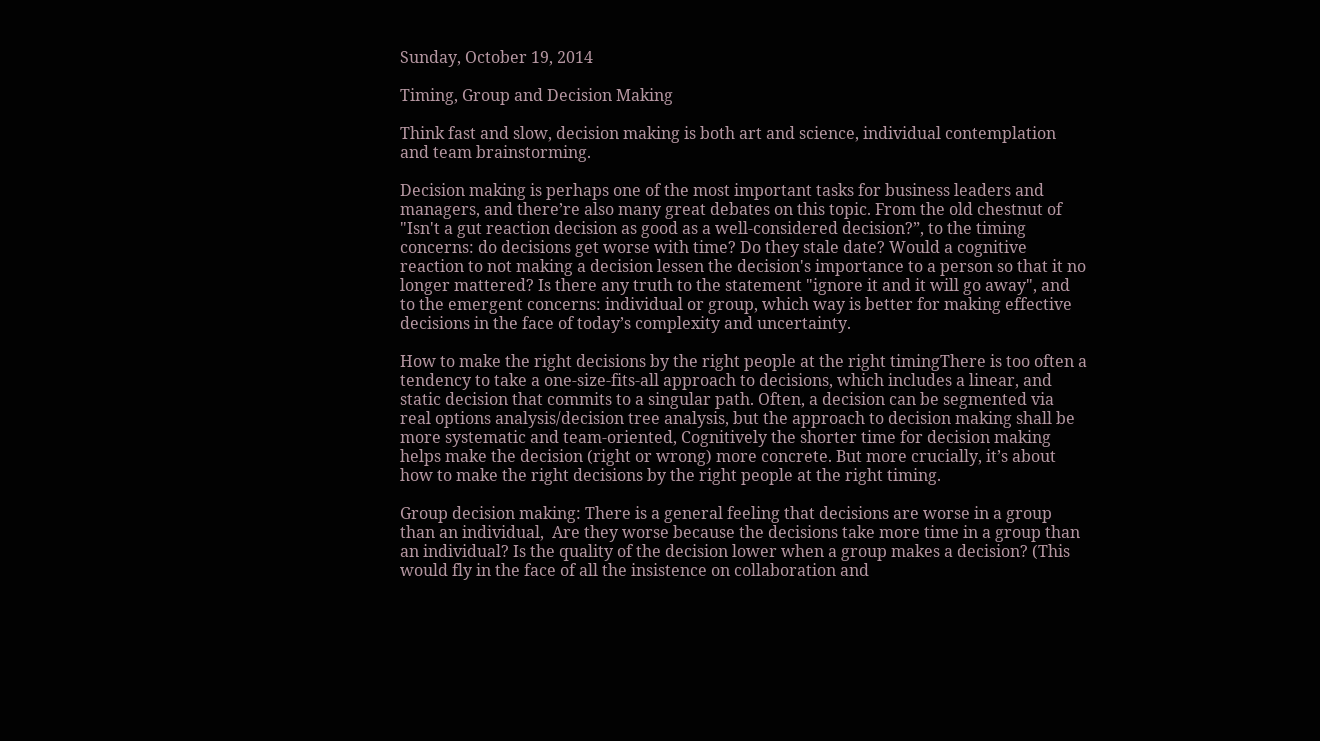Sunday, October 19, 2014

Timing, Group and Decision Making

Think fast and slow, decision making is both art and science, individual contemplation and team brainstorming.

Decision making is perhaps one of the most important tasks for business leaders and managers, and there’re also many great debates on this topic. From the old chestnut of "Isn't a gut reaction decision as good as a well-considered decision?”, to the timing concerns: do decisions get worse with time? Do they stale date? Would a cognitive reaction to not making a decision lessen the decision's importance to a person so that it no longer mattered? Is there any truth to the statement "ignore it and it will go away", and to the emergent concerns: individual or group, which way is better for making effective decisions in the face of today’s complexity and uncertainty.

How to make the right decisions by the right people at the right timingThere is too often a tendency to take a one-size-fits-all approach to decisions, which includes a linear, and static decision that commits to a singular path. Often, a decision can be segmented via real options analysis/decision tree analysis, but the approach to decision making shall be more systematic and team-oriented, Cognitively the shorter time for decision making helps make the decision (right or wrong) more concrete. But more crucially, it’s about how to make the right decisions by the right people at the right timing.

Group decision making: There is a general feeling that decisions are worse in a group than an individual,  Are they worse because the decisions take more time in a group than an individual? Is the quality of the decision lower when a group makes a decision? (This would fly in the face of all the insistence on collaboration and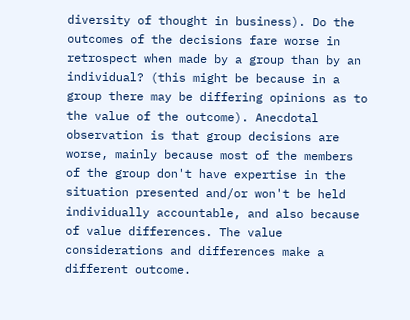diversity of thought in business). Do the outcomes of the decisions fare worse in retrospect when made by a group than by an individual? (this might be because in a group there may be differing opinions as to the value of the outcome). Anecdotal observation is that group decisions are worse, mainly because most of the members of the group don't have expertise in the situation presented and/or won't be held individually accountable, and also because of value differences. The value considerations and differences make a different outcome.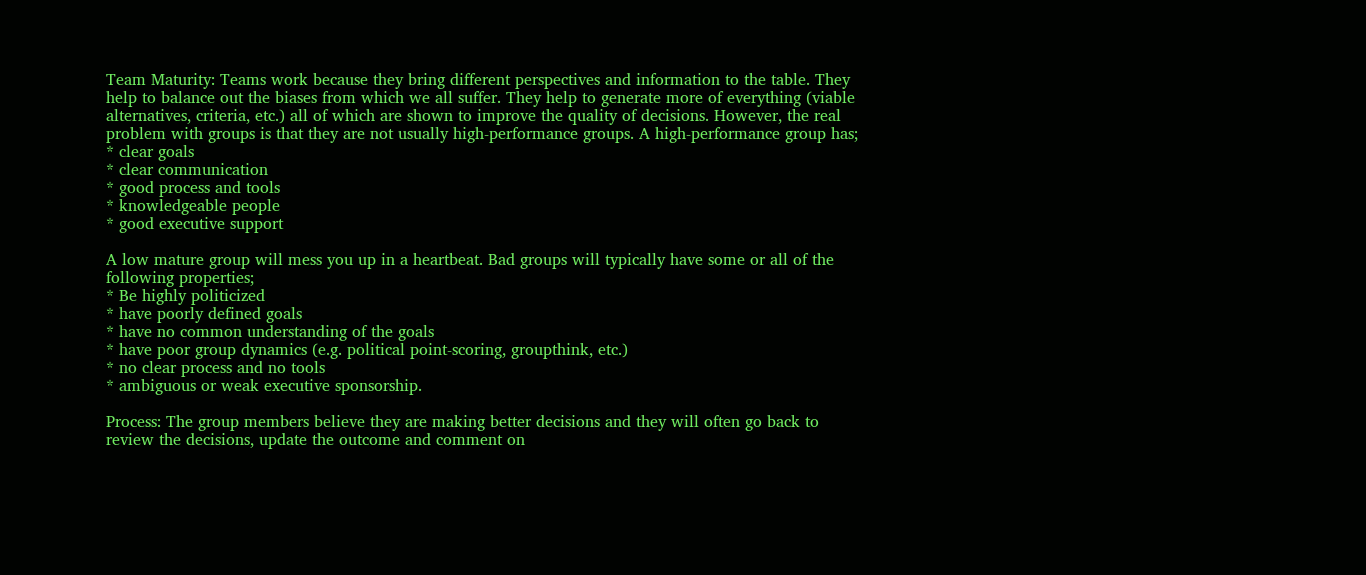Team Maturity: Teams work because they bring different perspectives and information to the table. They help to balance out the biases from which we all suffer. They help to generate more of everything (viable alternatives, criteria, etc.) all of which are shown to improve the quality of decisions. However, the real problem with groups is that they are not usually high-performance groups. A high-performance group has;
* clear goals
* clear communication
* good process and tools
* knowledgeable people
* good executive support

A low mature group will mess you up in a heartbeat. Bad groups will typically have some or all of the following properties;
* Be highly politicized
* have poorly defined goals
* have no common understanding of the goals
* have poor group dynamics (e.g. political point-scoring, groupthink, etc.)
* no clear process and no tools
* ambiguous or weak executive sponsorship.

Process: The group members believe they are making better decisions and they will often go back to review the decisions, update the outcome and comment on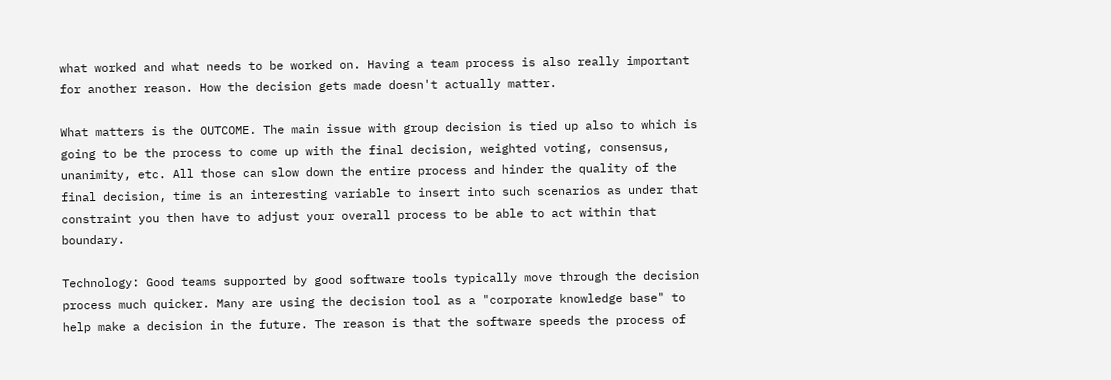what worked and what needs to be worked on. Having a team process is also really important for another reason. How the decision gets made doesn't actually matter.

What matters is the OUTCOME. The main issue with group decision is tied up also to which is going to be the process to come up with the final decision, weighted voting, consensus, unanimity, etc. All those can slow down the entire process and hinder the quality of the final decision, time is an interesting variable to insert into such scenarios as under that constraint you then have to adjust your overall process to be able to act within that boundary.

Technology: Good teams supported by good software tools typically move through the decision process much quicker. Many are using the decision tool as a "corporate knowledge base" to help make a decision in the future. The reason is that the software speeds the process of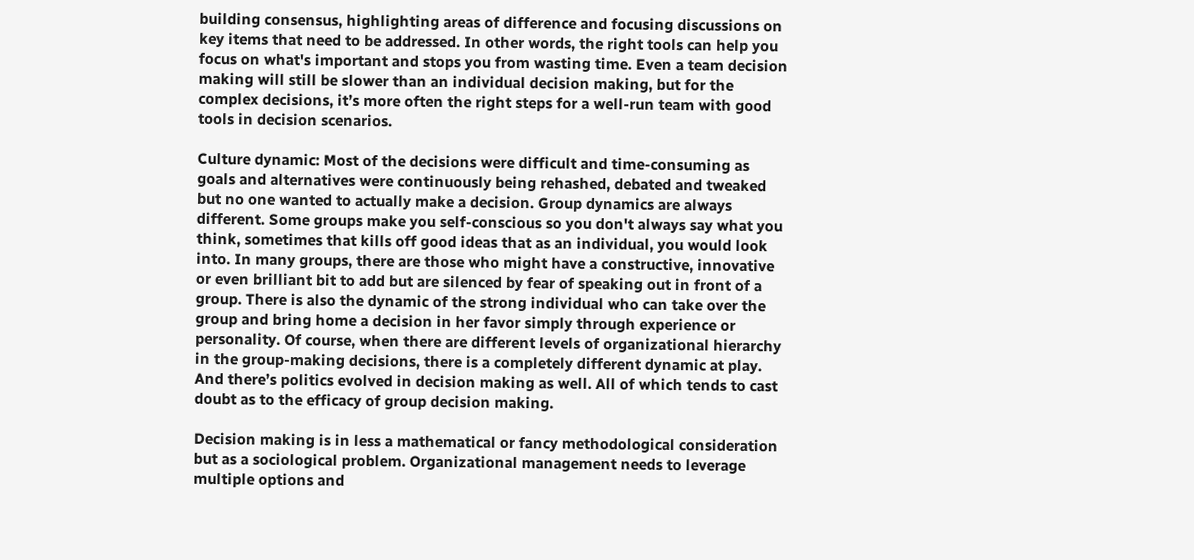building consensus, highlighting areas of difference and focusing discussions on key items that need to be addressed. In other words, the right tools can help you focus on what's important and stops you from wasting time. Even a team decision making will still be slower than an individual decision making, but for the complex decisions, it’s more often the right steps for a well-run team with good tools in decision scenarios.

Culture dynamic: Most of the decisions were difficult and time-consuming as goals and alternatives were continuously being rehashed, debated and tweaked but no one wanted to actually make a decision. Group dynamics are always different. Some groups make you self-conscious so you don't always say what you think, sometimes that kills off good ideas that as an individual, you would look into. In many groups, there are those who might have a constructive, innovative or even brilliant bit to add but are silenced by fear of speaking out in front of a group. There is also the dynamic of the strong individual who can take over the group and bring home a decision in her favor simply through experience or personality. Of course, when there are different levels of organizational hierarchy in the group-making decisions, there is a completely different dynamic at play. And there’s politics evolved in decision making as well. All of which tends to cast doubt as to the efficacy of group decision making.

Decision making is in less a mathematical or fancy methodological consideration but as a sociological problem. Organizational management needs to leverage multiple options and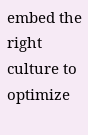embed the right culture to optimize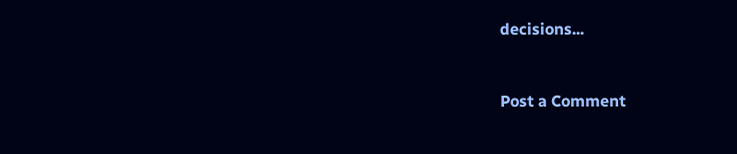decisions...


Post a Comment